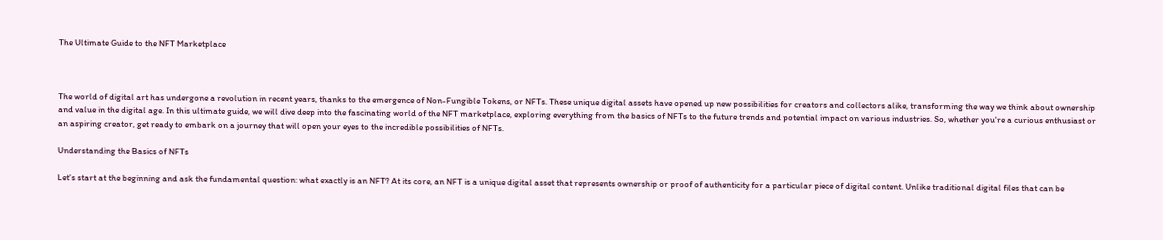The Ultimate Guide to the NFT Marketplace



The world of digital art has undergone a revolution in recent years, thanks to the emergence of Non-Fungible Tokens, or NFTs. These unique digital assets have opened up new possibilities for creators and collectors alike, transforming the way we think about ownership and value in the digital age. In this ultimate guide, we will dive deep into the fascinating world of the NFT marketplace, exploring everything from the basics of NFTs to the future trends and potential impact on various industries. So, whether you're a curious enthusiast or an aspiring creator, get ready to embark on a journey that will open your eyes to the incredible possibilities of NFTs.

Understanding the Basics of NFTs

Let's start at the beginning and ask the fundamental question: what exactly is an NFT? At its core, an NFT is a unique digital asset that represents ownership or proof of authenticity for a particular piece of digital content. Unlike traditional digital files that can be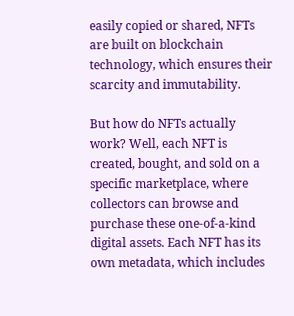easily copied or shared, NFTs are built on blockchain technology, which ensures their scarcity and immutability.

But how do NFTs actually work? Well, each NFT is created, bought, and sold on a specific marketplace, where collectors can browse and purchase these one-of-a-kind digital assets. Each NFT has its own metadata, which includes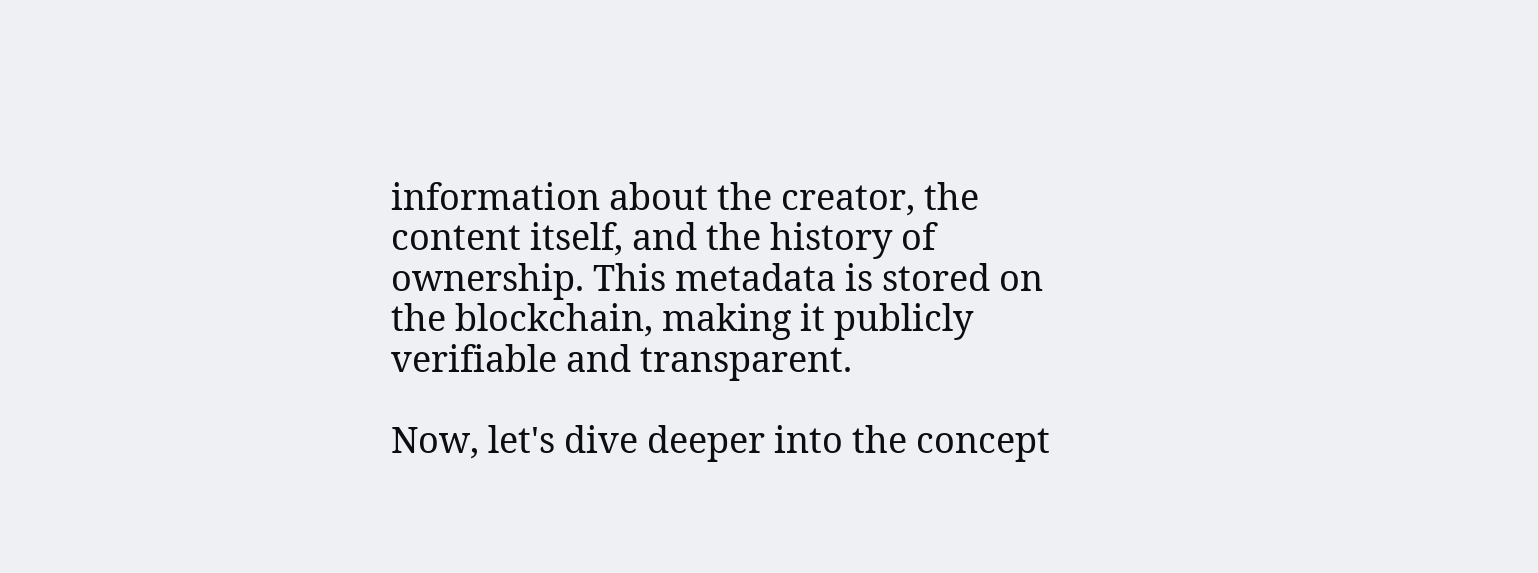information about the creator, the content itself, and the history of ownership. This metadata is stored on the blockchain, making it publicly verifiable and transparent.

Now, let's dive deeper into the concept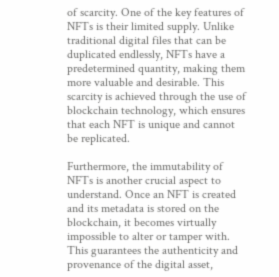of scarcity. One of the key features of NFTs is their limited supply. Unlike traditional digital files that can be duplicated endlessly, NFTs have a predetermined quantity, making them more valuable and desirable. This scarcity is achieved through the use of blockchain technology, which ensures that each NFT is unique and cannot be replicated.

Furthermore, the immutability of NFTs is another crucial aspect to understand. Once an NFT is created and its metadata is stored on the blockchain, it becomes virtually impossible to alter or tamper with. This guarantees the authenticity and provenance of the digital asset,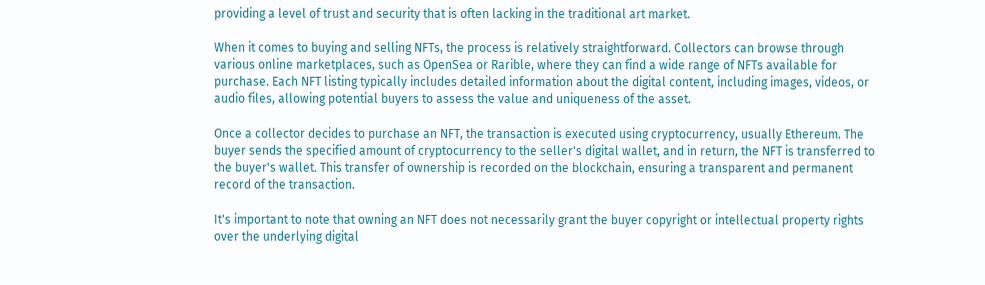providing a level of trust and security that is often lacking in the traditional art market.

When it comes to buying and selling NFTs, the process is relatively straightforward. Collectors can browse through various online marketplaces, such as OpenSea or Rarible, where they can find a wide range of NFTs available for purchase. Each NFT listing typically includes detailed information about the digital content, including images, videos, or audio files, allowing potential buyers to assess the value and uniqueness of the asset.

Once a collector decides to purchase an NFT, the transaction is executed using cryptocurrency, usually Ethereum. The buyer sends the specified amount of cryptocurrency to the seller's digital wallet, and in return, the NFT is transferred to the buyer's wallet. This transfer of ownership is recorded on the blockchain, ensuring a transparent and permanent record of the transaction.

It's important to note that owning an NFT does not necessarily grant the buyer copyright or intellectual property rights over the underlying digital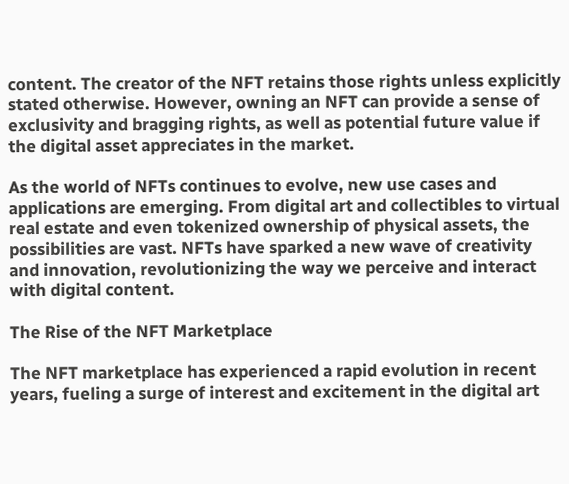content. The creator of the NFT retains those rights unless explicitly stated otherwise. However, owning an NFT can provide a sense of exclusivity and bragging rights, as well as potential future value if the digital asset appreciates in the market.

As the world of NFTs continues to evolve, new use cases and applications are emerging. From digital art and collectibles to virtual real estate and even tokenized ownership of physical assets, the possibilities are vast. NFTs have sparked a new wave of creativity and innovation, revolutionizing the way we perceive and interact with digital content.

The Rise of the NFT Marketplace

The NFT marketplace has experienced a rapid evolution in recent years, fueling a surge of interest and excitement in the digital art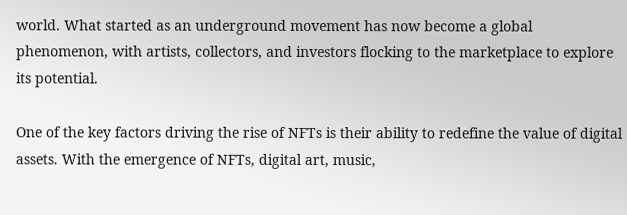world. What started as an underground movement has now become a global phenomenon, with artists, collectors, and investors flocking to the marketplace to explore its potential.

One of the key factors driving the rise of NFTs is their ability to redefine the value of digital assets. With the emergence of NFTs, digital art, music,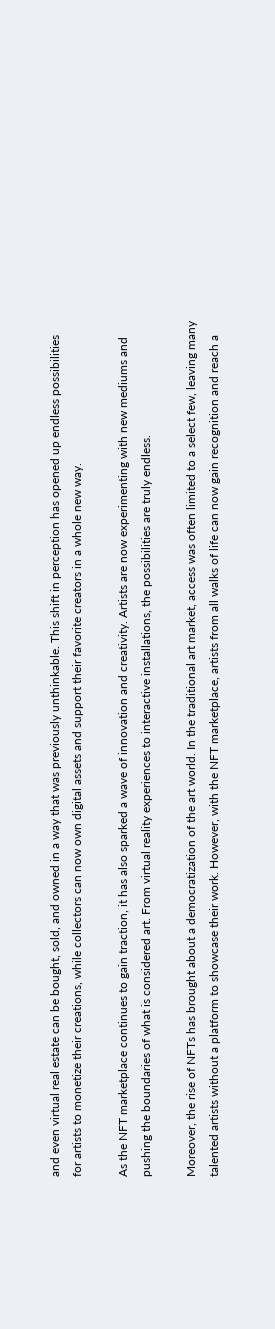and even virtual real estate can be bought, sold, and owned in a way that was previously unthinkable. This shift in perception has opened up endless possibilities for artists to monetize their creations, while collectors can now own digital assets and support their favorite creators in a whole new way.

As the NFT marketplace continues to gain traction, it has also sparked a wave of innovation and creativity. Artists are now experimenting with new mediums and pushing the boundaries of what is considered art. From virtual reality experiences to interactive installations, the possibilities are truly endless.

Moreover, the rise of NFTs has brought about a democratization of the art world. In the traditional art market, access was often limited to a select few, leaving many talented artists without a platform to showcase their work. However, with the NFT marketplace, artists from all walks of life can now gain recognition and reach a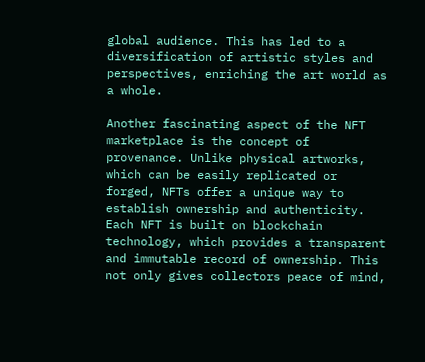global audience. This has led to a diversification of artistic styles and perspectives, enriching the art world as a whole.

Another fascinating aspect of the NFT marketplace is the concept of provenance. Unlike physical artworks, which can be easily replicated or forged, NFTs offer a unique way to establish ownership and authenticity. Each NFT is built on blockchain technology, which provides a transparent and immutable record of ownership. This not only gives collectors peace of mind,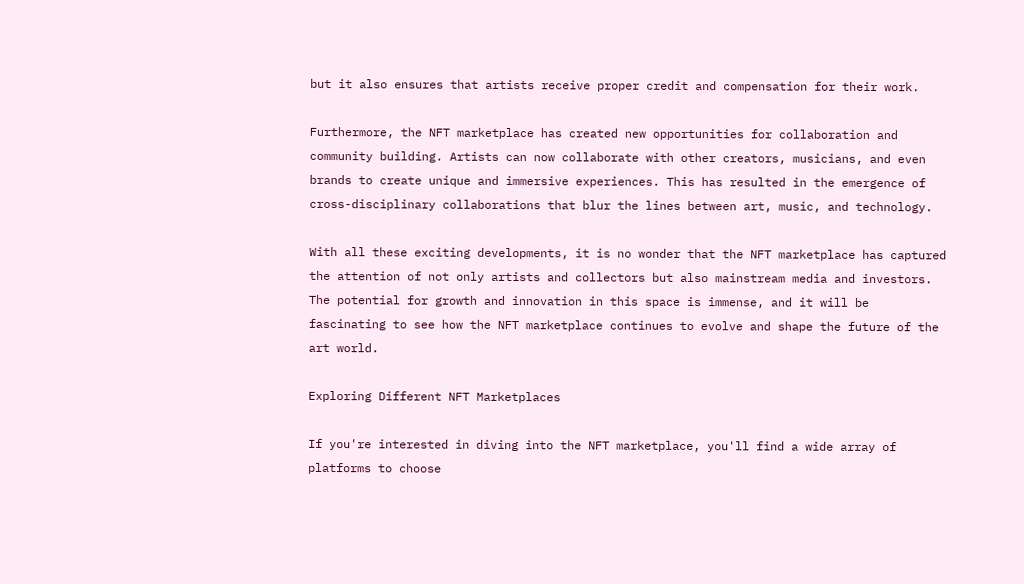but it also ensures that artists receive proper credit and compensation for their work.

Furthermore, the NFT marketplace has created new opportunities for collaboration and community building. Artists can now collaborate with other creators, musicians, and even brands to create unique and immersive experiences. This has resulted in the emergence of cross-disciplinary collaborations that blur the lines between art, music, and technology.

With all these exciting developments, it is no wonder that the NFT marketplace has captured the attention of not only artists and collectors but also mainstream media and investors. The potential for growth and innovation in this space is immense, and it will be fascinating to see how the NFT marketplace continues to evolve and shape the future of the art world.

Exploring Different NFT Marketplaces

If you're interested in diving into the NFT marketplace, you'll find a wide array of platforms to choose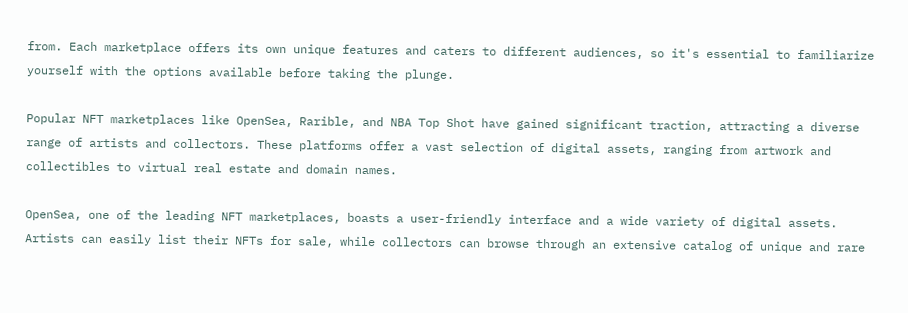from. Each marketplace offers its own unique features and caters to different audiences, so it's essential to familiarize yourself with the options available before taking the plunge.

Popular NFT marketplaces like OpenSea, Rarible, and NBA Top Shot have gained significant traction, attracting a diverse range of artists and collectors. These platforms offer a vast selection of digital assets, ranging from artwork and collectibles to virtual real estate and domain names.

OpenSea, one of the leading NFT marketplaces, boasts a user-friendly interface and a wide variety of digital assets. Artists can easily list their NFTs for sale, while collectors can browse through an extensive catalog of unique and rare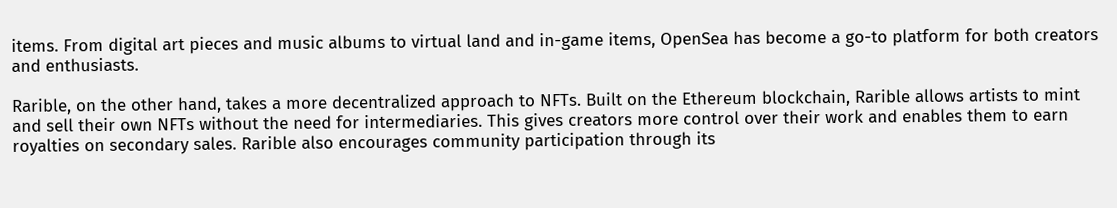items. From digital art pieces and music albums to virtual land and in-game items, OpenSea has become a go-to platform for both creators and enthusiasts.

Rarible, on the other hand, takes a more decentralized approach to NFTs. Built on the Ethereum blockchain, Rarible allows artists to mint and sell their own NFTs without the need for intermediaries. This gives creators more control over their work and enables them to earn royalties on secondary sales. Rarible also encourages community participation through its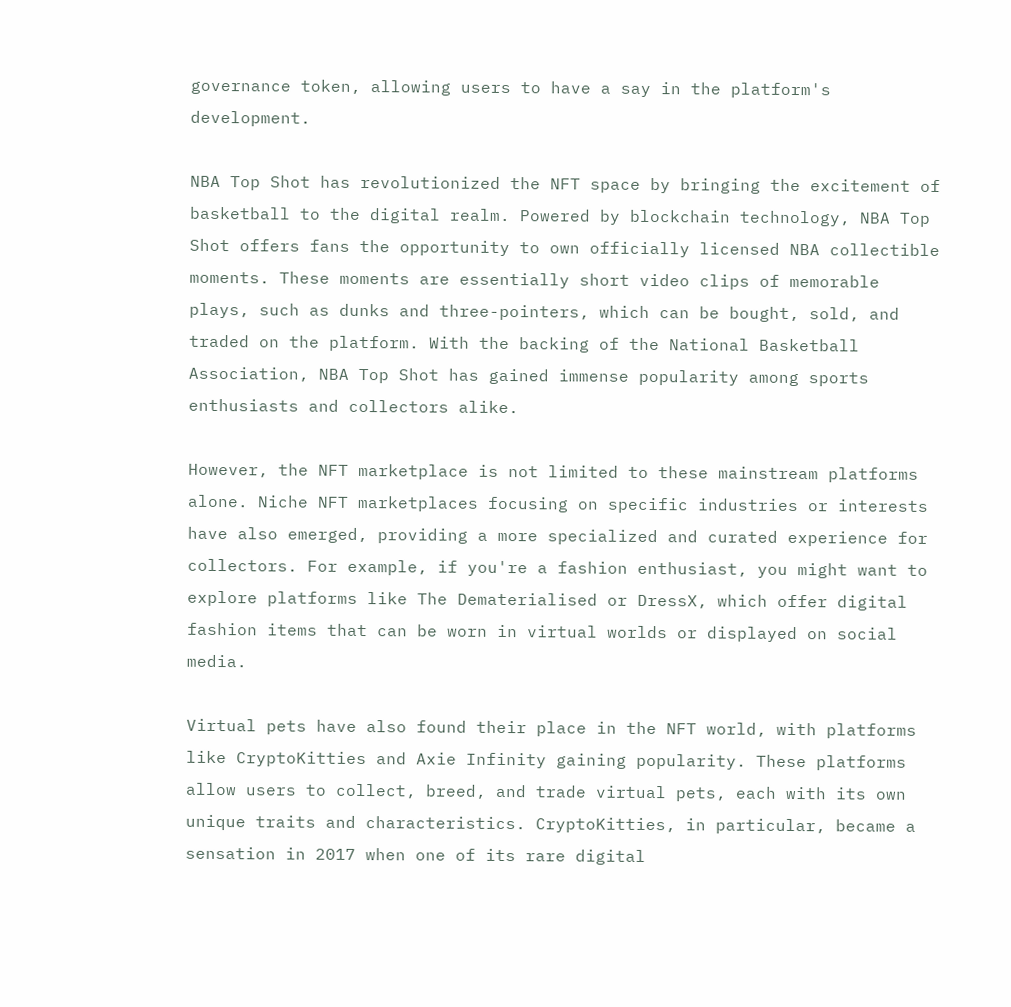governance token, allowing users to have a say in the platform's development.

NBA Top Shot has revolutionized the NFT space by bringing the excitement of basketball to the digital realm. Powered by blockchain technology, NBA Top Shot offers fans the opportunity to own officially licensed NBA collectible moments. These moments are essentially short video clips of memorable plays, such as dunks and three-pointers, which can be bought, sold, and traded on the platform. With the backing of the National Basketball Association, NBA Top Shot has gained immense popularity among sports enthusiasts and collectors alike.

However, the NFT marketplace is not limited to these mainstream platforms alone. Niche NFT marketplaces focusing on specific industries or interests have also emerged, providing a more specialized and curated experience for collectors. For example, if you're a fashion enthusiast, you might want to explore platforms like The Dematerialised or DressX, which offer digital fashion items that can be worn in virtual worlds or displayed on social media.

Virtual pets have also found their place in the NFT world, with platforms like CryptoKitties and Axie Infinity gaining popularity. These platforms allow users to collect, breed, and trade virtual pets, each with its own unique traits and characteristics. CryptoKitties, in particular, became a sensation in 2017 when one of its rare digital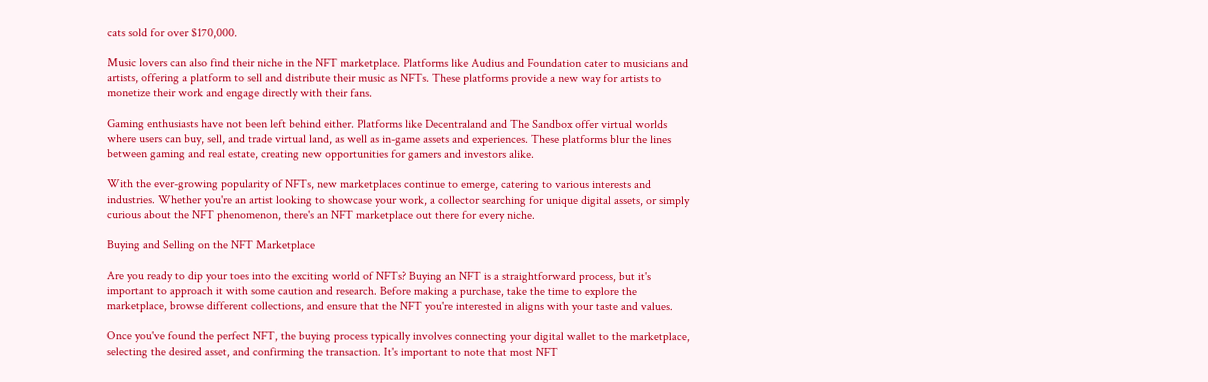cats sold for over $170,000.

Music lovers can also find their niche in the NFT marketplace. Platforms like Audius and Foundation cater to musicians and artists, offering a platform to sell and distribute their music as NFTs. These platforms provide a new way for artists to monetize their work and engage directly with their fans.

Gaming enthusiasts have not been left behind either. Platforms like Decentraland and The Sandbox offer virtual worlds where users can buy, sell, and trade virtual land, as well as in-game assets and experiences. These platforms blur the lines between gaming and real estate, creating new opportunities for gamers and investors alike.

With the ever-growing popularity of NFTs, new marketplaces continue to emerge, catering to various interests and industries. Whether you're an artist looking to showcase your work, a collector searching for unique digital assets, or simply curious about the NFT phenomenon, there's an NFT marketplace out there for every niche.

Buying and Selling on the NFT Marketplace

Are you ready to dip your toes into the exciting world of NFTs? Buying an NFT is a straightforward process, but it's important to approach it with some caution and research. Before making a purchase, take the time to explore the marketplace, browse different collections, and ensure that the NFT you're interested in aligns with your taste and values.

Once you've found the perfect NFT, the buying process typically involves connecting your digital wallet to the marketplace, selecting the desired asset, and confirming the transaction. It's important to note that most NFT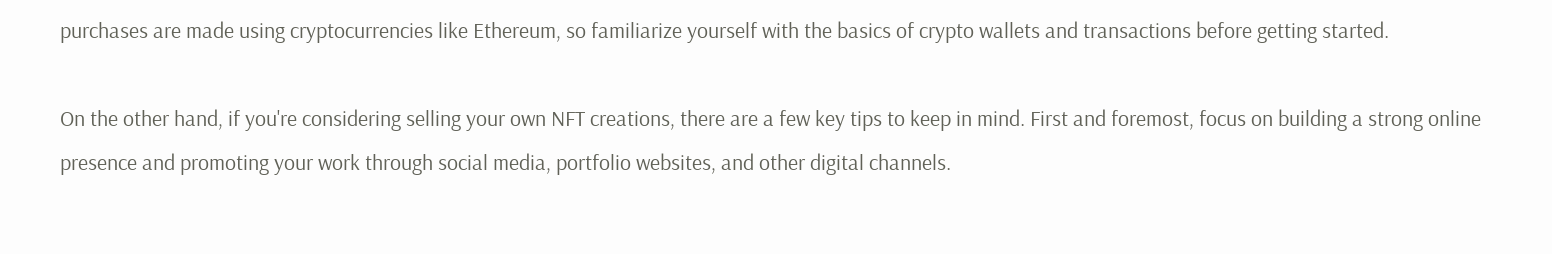purchases are made using cryptocurrencies like Ethereum, so familiarize yourself with the basics of crypto wallets and transactions before getting started.

On the other hand, if you're considering selling your own NFT creations, there are a few key tips to keep in mind. First and foremost, focus on building a strong online presence and promoting your work through social media, portfolio websites, and other digital channels.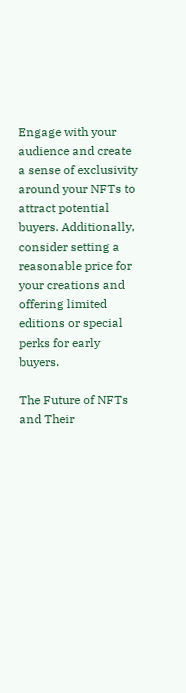Engage with your audience and create a sense of exclusivity around your NFTs to attract potential buyers. Additionally, consider setting a reasonable price for your creations and offering limited editions or special perks for early buyers.

The Future of NFTs and Their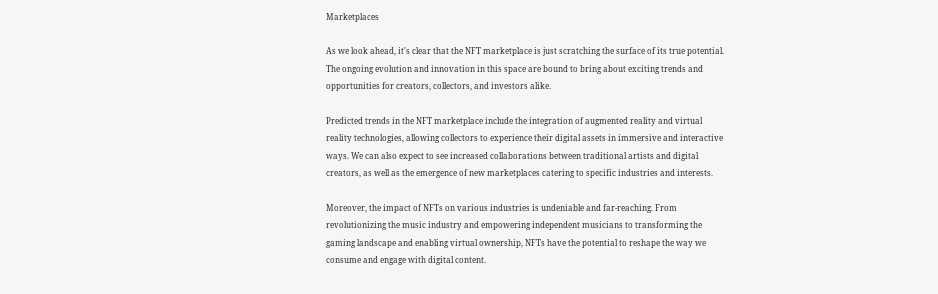Marketplaces

As we look ahead, it's clear that the NFT marketplace is just scratching the surface of its true potential. The ongoing evolution and innovation in this space are bound to bring about exciting trends and opportunities for creators, collectors, and investors alike.

Predicted trends in the NFT marketplace include the integration of augmented reality and virtual reality technologies, allowing collectors to experience their digital assets in immersive and interactive ways. We can also expect to see increased collaborations between traditional artists and digital creators, as well as the emergence of new marketplaces catering to specific industries and interests.

Moreover, the impact of NFTs on various industries is undeniable and far-reaching. From revolutionizing the music industry and empowering independent musicians to transforming the gaming landscape and enabling virtual ownership, NFTs have the potential to reshape the way we consume and engage with digital content.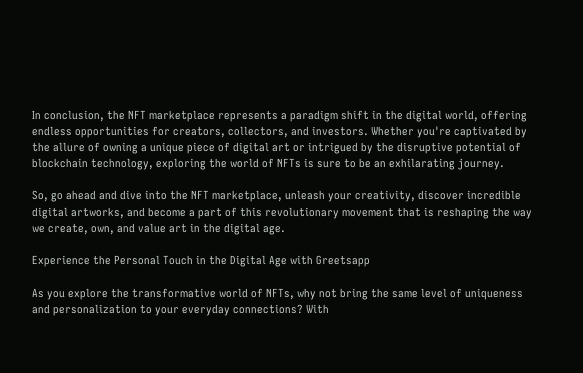In conclusion, the NFT marketplace represents a paradigm shift in the digital world, offering endless opportunities for creators, collectors, and investors. Whether you're captivated by the allure of owning a unique piece of digital art or intrigued by the disruptive potential of blockchain technology, exploring the world of NFTs is sure to be an exhilarating journey.

So, go ahead and dive into the NFT marketplace, unleash your creativity, discover incredible digital artworks, and become a part of this revolutionary movement that is reshaping the way we create, own, and value art in the digital age.

Experience the Personal Touch in the Digital Age with Greetsapp

As you explore the transformative world of NFTs, why not bring the same level of uniqueness and personalization to your everyday connections? With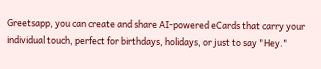Greetsapp, you can create and share AI-powered eCards that carry your individual touch, perfect for birthdays, holidays, or just to say "Hey."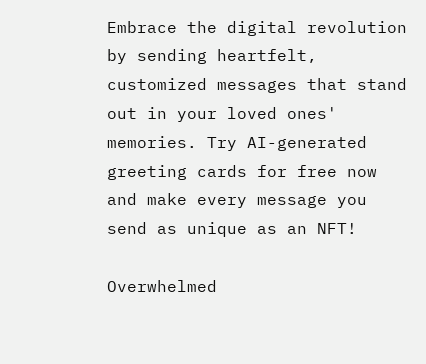Embrace the digital revolution by sending heartfelt, customized messages that stand out in your loved ones' memories. Try AI-generated greeting cards for free now and make every message you send as unique as an NFT!

Overwhelmed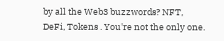by all the Web3 buzzwords? NFT, DeFi, Tokens . You're not the only one.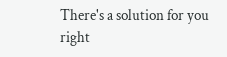There's a solution for you right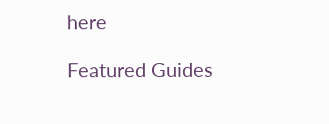here

Featured Guides